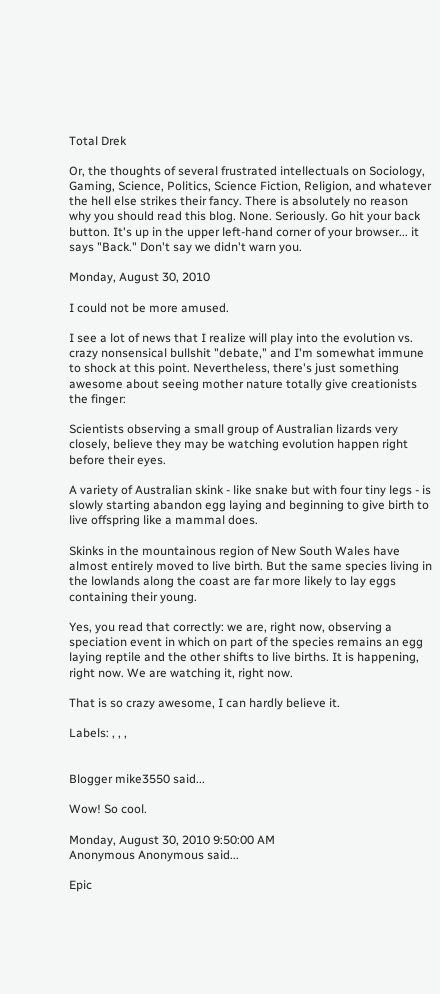Total Drek

Or, the thoughts of several frustrated intellectuals on Sociology, Gaming, Science, Politics, Science Fiction, Religion, and whatever the hell else strikes their fancy. There is absolutely no reason why you should read this blog. None. Seriously. Go hit your back button. It's up in the upper left-hand corner of your browser... it says "Back." Don't say we didn't warn you.

Monday, August 30, 2010

I could not be more amused.

I see a lot of news that I realize will play into the evolution vs. crazy nonsensical bullshit "debate," and I'm somewhat immune to shock at this point. Nevertheless, there's just something awesome about seeing mother nature totally give creationists the finger:

Scientists observing a small group of Australian lizards very closely, believe they may be watching evolution happen right before their eyes.

A variety of Australian skink - like snake but with four tiny legs - is slowly starting abandon egg laying and beginning to give birth to live offspring like a mammal does.

Skinks in the mountainous region of New South Wales have almost entirely moved to live birth. But the same species living in the lowlands along the coast are far more likely to lay eggs containing their young.

Yes, you read that correctly: we are, right now, observing a speciation event in which on part of the species remains an egg laying reptile and the other shifts to live births. It is happening, right now. We are watching it, right now.

That is so crazy awesome, I can hardly believe it.

Labels: , , ,


Blogger mike3550 said...

Wow! So cool.

Monday, August 30, 2010 9:50:00 AM
Anonymous Anonymous said...

Epic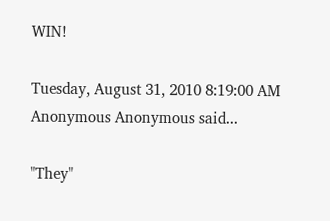WIN!

Tuesday, August 31, 2010 8:19:00 AM
Anonymous Anonymous said...

"They"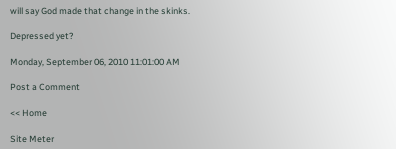will say God made that change in the skinks.

Depressed yet?

Monday, September 06, 2010 11:01:00 AM

Post a Comment

<< Home

Site Meter